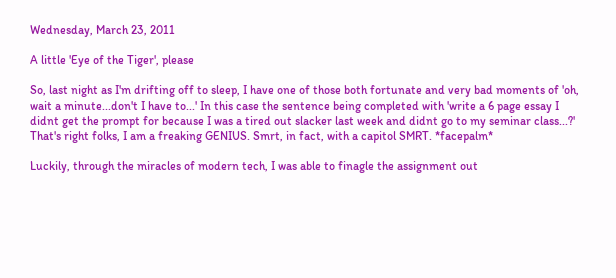Wednesday, March 23, 2011

A little 'Eye of the Tiger', please

So, last night as I'm drifting off to sleep, I have one of those both fortunate and very bad moments of 'oh, wait a minute...don't I have to...' In this case the sentence being completed with 'write a 6 page essay I didnt get the prompt for because I was a tired out slacker last week and didnt go to my seminar class...?' That's right folks, I am a freaking GENIUS. Smrt, in fact, with a capitol SMRT. *facepalm*

Luckily, through the miracles of modern tech, I was able to finagle the assignment out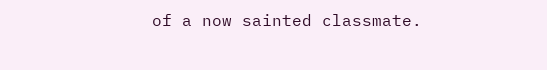of a now sainted classmate.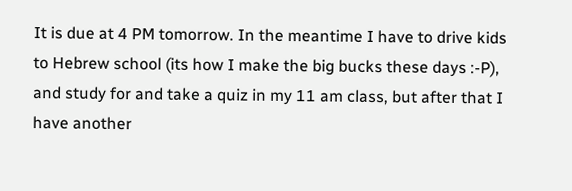It is due at 4 PM tomorrow. In the meantime I have to drive kids to Hebrew school (its how I make the big bucks these days :-P), and study for and take a quiz in my 11 am class, but after that I have another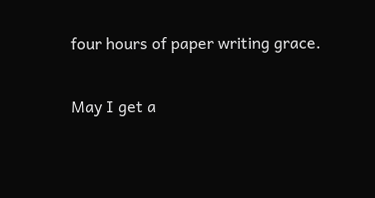four hours of paper writing grace.

May I get a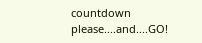countdown please....and....GO!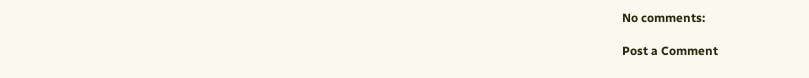No comments:

Post a Comment